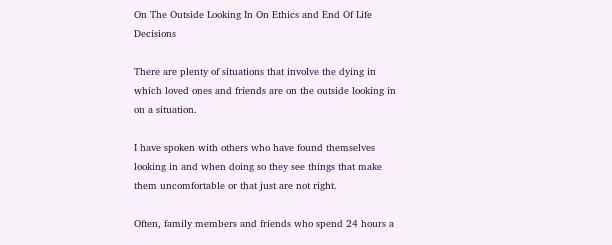On The Outside Looking In On Ethics and End Of Life Decisions

There are plenty of situations that involve the dying in which loved ones and friends are on the outside looking in on a situation.

I have spoken with others who have found themselves looking in and when doing so they see things that make them uncomfortable or that just are not right.

Often, family members and friends who spend 24 hours a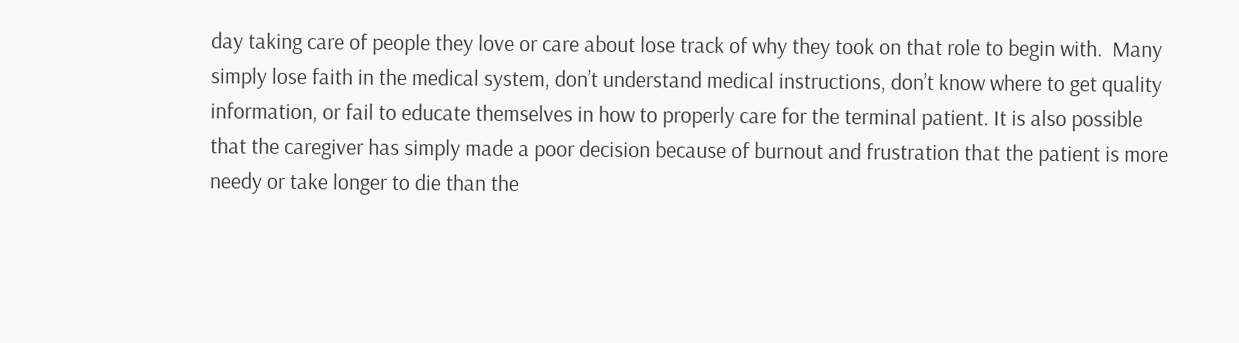day taking care of people they love or care about lose track of why they took on that role to begin with.  Many simply lose faith in the medical system, don’t understand medical instructions, don’t know where to get quality information, or fail to educate themselves in how to properly care for the terminal patient. It is also possible that the caregiver has simply made a poor decision because of burnout and frustration that the patient is more needy or take longer to die than the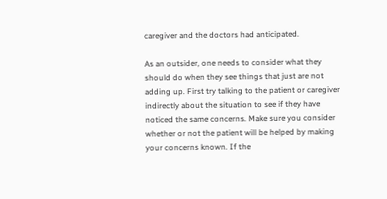caregiver and the doctors had anticipated.

As an outsider, one needs to consider what they should do when they see things that just are not adding up. First try talking to the patient or caregiver indirectly about the situation to see if they have noticed the same concerns. Make sure you consider whether or not the patient will be helped by making your concerns known. If the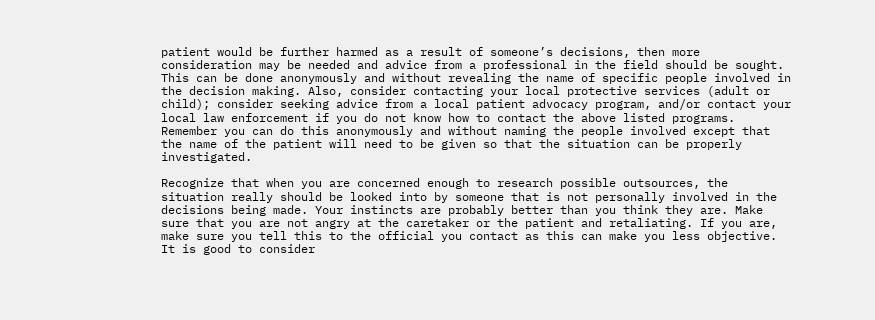patient would be further harmed as a result of someone’s decisions, then more consideration may be needed and advice from a professional in the field should be sought. This can be done anonymously and without revealing the name of specific people involved in the decision making. Also, consider contacting your local protective services (adult or child); consider seeking advice from a local patient advocacy program, and/or contact your local law enforcement if you do not know how to contact the above listed programs. Remember you can do this anonymously and without naming the people involved except that the name of the patient will need to be given so that the situation can be properly investigated.

Recognize that when you are concerned enough to research possible outsources, the situation really should be looked into by someone that is not personally involved in the decisions being made. Your instincts are probably better than you think they are. Make sure that you are not angry at the caretaker or the patient and retaliating. If you are, make sure you tell this to the official you contact as this can make you less objective. It is good to consider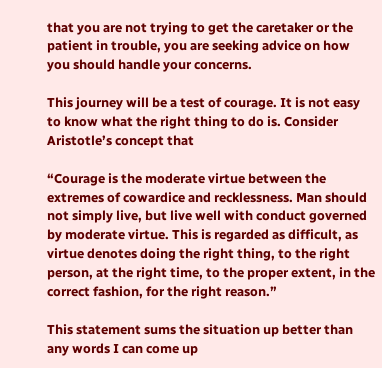that you are not trying to get the caretaker or the patient in trouble, you are seeking advice on how you should handle your concerns.

This journey will be a test of courage. It is not easy to know what the right thing to do is. Consider Aristotle’s concept that

“Courage is the moderate virtue between the extremes of cowardice and recklessness. Man should not simply live, but live well with conduct governed by moderate virtue. This is regarded as difficult, as virtue denotes doing the right thing, to the right person, at the right time, to the proper extent, in the correct fashion, for the right reason.”

This statement sums the situation up better than any words I can come up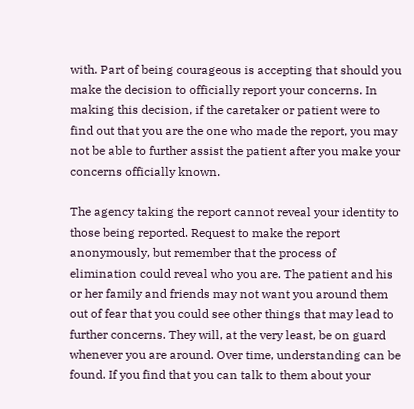with. Part of being courageous is accepting that should you make the decision to officially report your concerns. In making this decision, if the caretaker or patient were to find out that you are the one who made the report, you may not be able to further assist the patient after you make your concerns officially known.

The agency taking the report cannot reveal your identity to those being reported. Request to make the report anonymously, but remember that the process of elimination could reveal who you are. The patient and his or her family and friends may not want you around them out of fear that you could see other things that may lead to further concerns. They will, at the very least, be on guard whenever you are around. Over time, understanding can be found. If you find that you can talk to them about your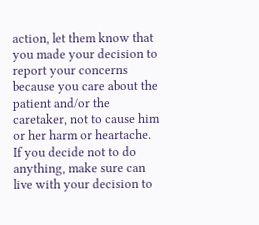action, let them know that you made your decision to report your concerns because you care about the patient and/or the caretaker, not to cause him or her harm or heartache.  If you decide not to do anything, make sure can live with your decision to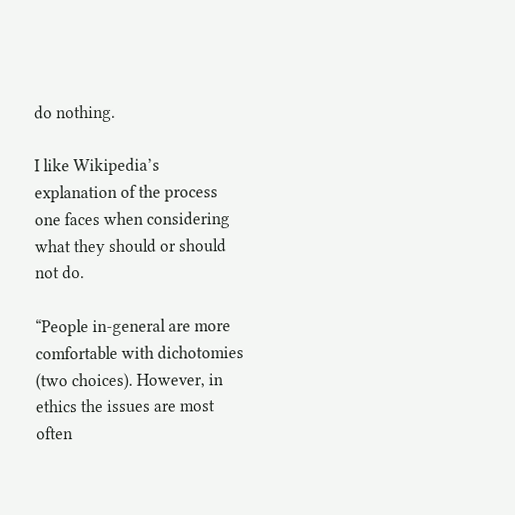do nothing.

I like Wikipedia’s explanation of the process one faces when considering what they should or should not do.

“People in-general are more comfortable with dichotomies (two choices). However, in ethics the issues are most often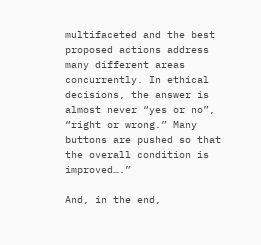multifaceted and the best proposed actions address many different areas concurrently. In ethical decisions, the answer is almost never “yes or no”, “right or wrong.” Many buttons are pushed so that the overall condition is improved….”

And, in the end,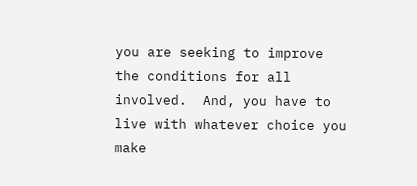you are seeking to improve the conditions for all involved.  And, you have to live with whatever choice you make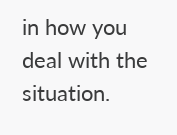in how you deal with the situation.